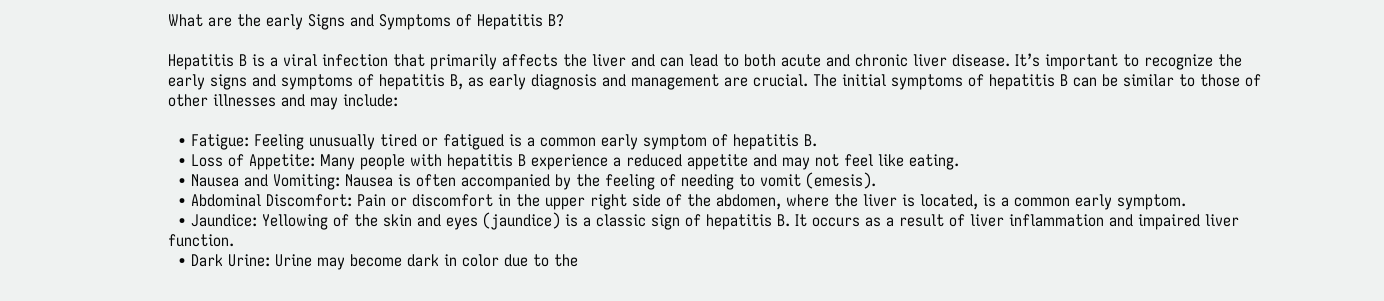What are the early Signs and Symptoms of Hepatitis B?

Hepatitis B is a viral infection that primarily affects the liver and can lead to both acute and chronic liver disease. It’s important to recognize the early signs and symptoms of hepatitis B, as early diagnosis and management are crucial. The initial symptoms of hepatitis B can be similar to those of other illnesses and may include:

  • Fatigue: Feeling unusually tired or fatigued is a common early symptom of hepatitis B.
  • Loss of Appetite: Many people with hepatitis B experience a reduced appetite and may not feel like eating.
  • Nausea and Vomiting: Nausea is often accompanied by the feeling of needing to vomit (emesis).
  • Abdominal Discomfort: Pain or discomfort in the upper right side of the abdomen, where the liver is located, is a common early symptom.
  • Jaundice: Yellowing of the skin and eyes (jaundice) is a classic sign of hepatitis B. It occurs as a result of liver inflammation and impaired liver function.
  • Dark Urine: Urine may become dark in color due to the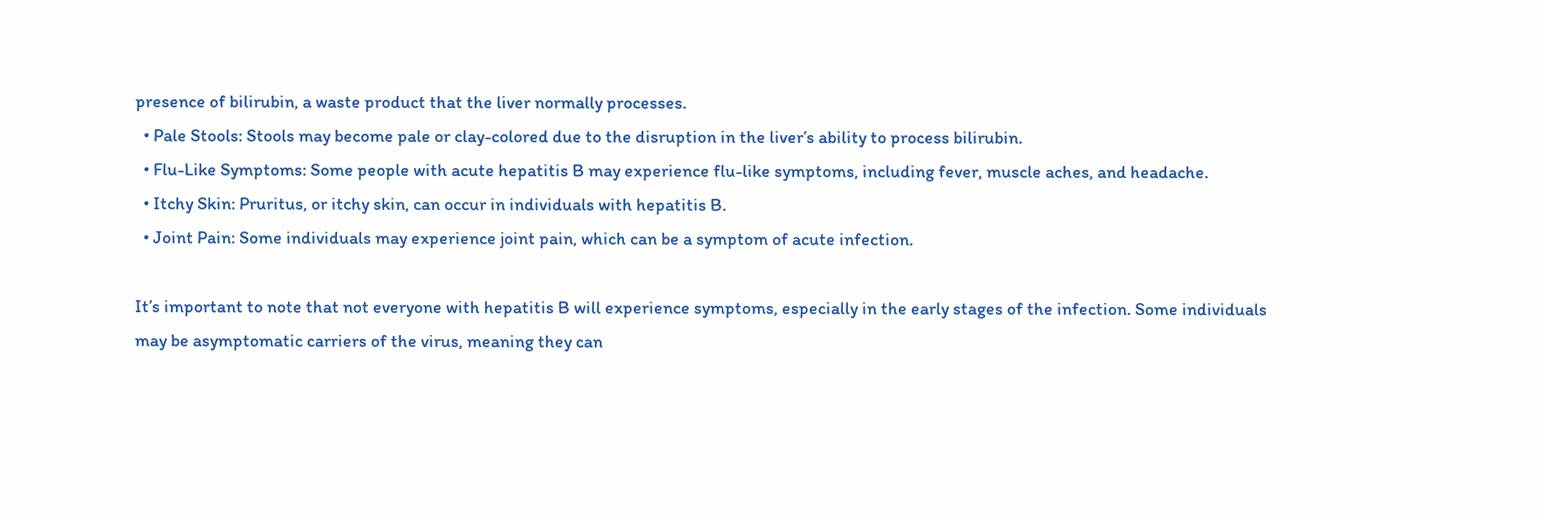presence of bilirubin, a waste product that the liver normally processes.
  • Pale Stools: Stools may become pale or clay-colored due to the disruption in the liver’s ability to process bilirubin.
  • Flu-Like Symptoms: Some people with acute hepatitis B may experience flu-like symptoms, including fever, muscle aches, and headache.
  • Itchy Skin: Pruritus, or itchy skin, can occur in individuals with hepatitis B.
  • Joint Pain: Some individuals may experience joint pain, which can be a symptom of acute infection.

It’s important to note that not everyone with hepatitis B will experience symptoms, especially in the early stages of the infection. Some individuals may be asymptomatic carriers of the virus, meaning they can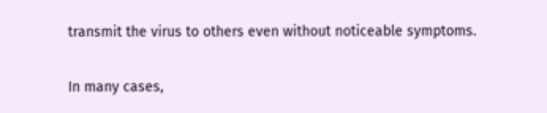transmit the virus to others even without noticeable symptoms.

In many cases,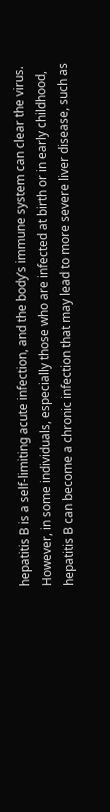hepatitis B is a self-limiting acute infection, and the body’s immune system can clear the virus. However, in some individuals, especially those who are infected at birth or in early childhood, hepatitis B can become a chronic infection that may lead to more severe liver disease, such as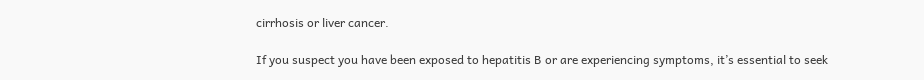cirrhosis or liver cancer.

If you suspect you have been exposed to hepatitis B or are experiencing symptoms, it’s essential to seek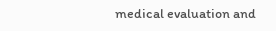medical evaluation and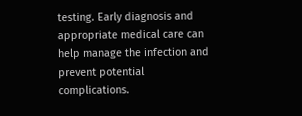testing. Early diagnosis and appropriate medical care can help manage the infection and prevent potential complications.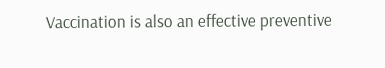Vaccination is also an effective preventive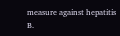measure against hepatitis B.